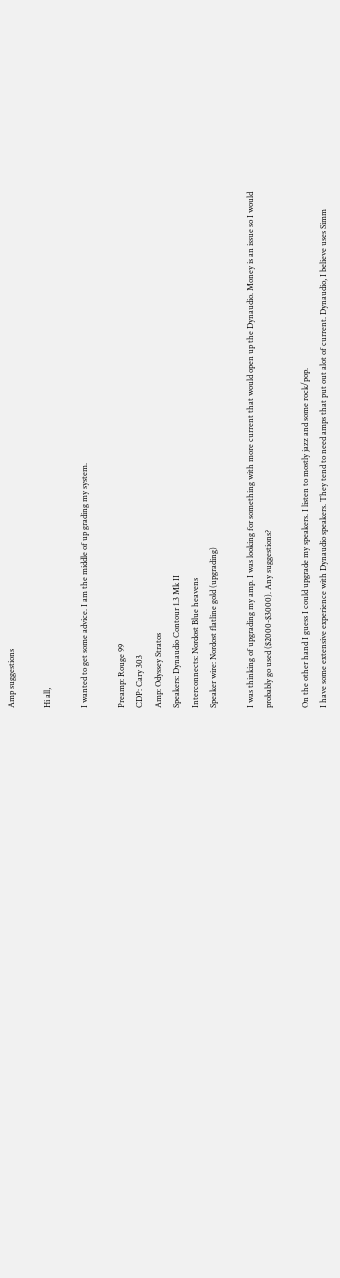Amp suggestions

Hi all,

I wanted to get some advice. I am the middle of up grading my system.

Preamp: Rouge 99
CDP: Cary 303
Amp: Odyssey Stratos
Speakers: Dynaudio Contour 1.3 Mk II
Interconnects: Nordost Blue heavens
Speaker wire: Nordost flatline gold (upgrading)

I was thinking of upgrading my amp. I was looking for something with more current that would open up the Dynaudio. Money is an issue so I would probably go used ($2000-$3000). Any suggestions?

On the other hand I guess I could upgrade my speakers. I listen to mostly jazz and some rock/pop.
I have some extensive experience with Dynaudio speakers. They tend to need amps that put out alot of current. Dynaudio, I believe uses Simm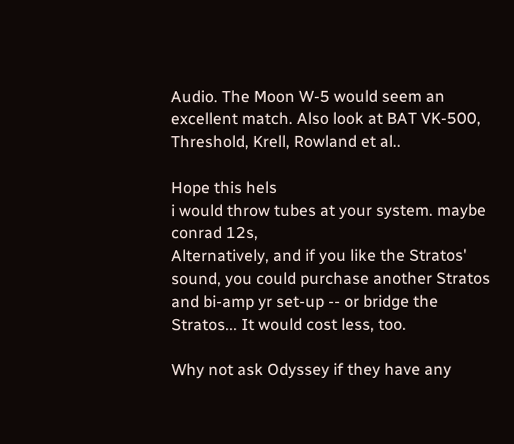Audio. The Moon W-5 would seem an excellent match. Also look at BAT VK-500, Threshold, Krell, Rowland et al..

Hope this hels
i would throw tubes at your system. maybe conrad 12s,
Alternatively, and if you like the Stratos' sound, you could purchase another Stratos and bi-amp yr set-up -- or bridge the Stratos... It would cost less, too.

Why not ask Odyssey if they have any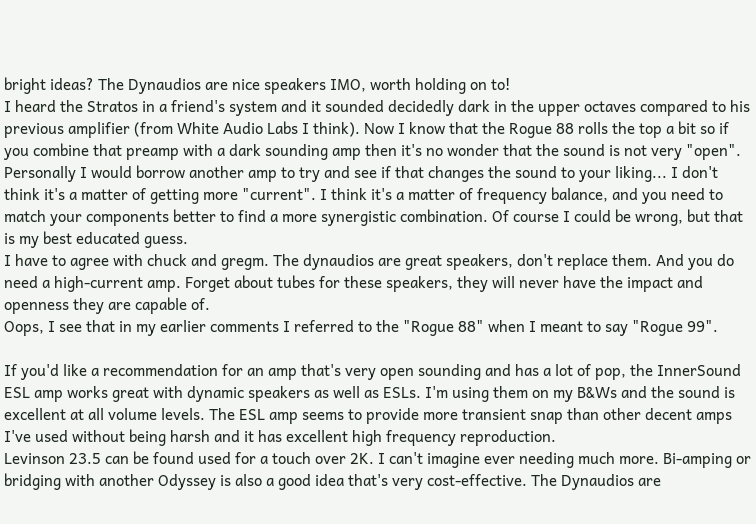bright ideas? The Dynaudios are nice speakers IMO, worth holding on to!
I heard the Stratos in a friend's system and it sounded decidedly dark in the upper octaves compared to his previous amplifier (from White Audio Labs I think). Now I know that the Rogue 88 rolls the top a bit so if you combine that preamp with a dark sounding amp then it's no wonder that the sound is not very "open". Personally I would borrow another amp to try and see if that changes the sound to your liking... I don't think it's a matter of getting more "current". I think it's a matter of frequency balance, and you need to match your components better to find a more synergistic combination. Of course I could be wrong, but that is my best educated guess.
I have to agree with chuck and gregm. The dynaudios are great speakers, don't replace them. And you do need a high-current amp. Forget about tubes for these speakers, they will never have the impact and openness they are capable of.
Oops, I see that in my earlier comments I referred to the "Rogue 88" when I meant to say "Rogue 99".

If you'd like a recommendation for an amp that's very open sounding and has a lot of pop, the InnerSound ESL amp works great with dynamic speakers as well as ESLs. I'm using them on my B&Ws and the sound is excellent at all volume levels. The ESL amp seems to provide more transient snap than other decent amps I've used without being harsh and it has excellent high frequency reproduction.
Levinson 23.5 can be found used for a touch over 2K. I can't imagine ever needing much more. Bi-amping or bridging with another Odyssey is also a good idea that's very cost-effective. The Dynaudios are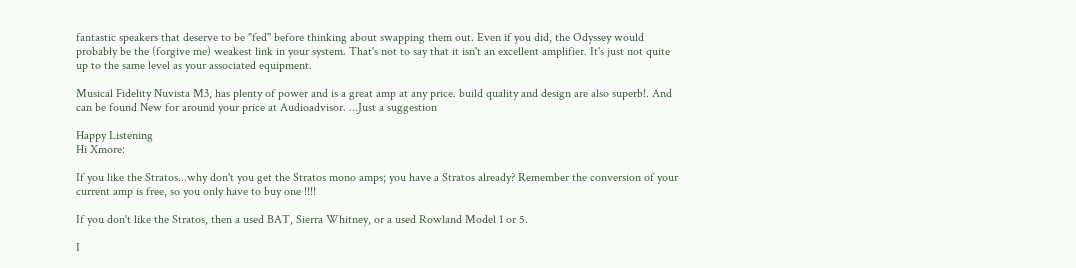fantastic speakers that deserve to be "fed" before thinking about swapping them out. Even if you did, the Odyssey would probably be the (forgive me) weakest link in your system. That's not to say that it isn't an excellent amplifier. It's just not quite up to the same level as your associated equipment.

Musical Fidelity Nuvista M3, has plenty of power and is a great amp at any price. build quality and design are also superb!. And can be found New for around your price at Audioadvisor. ...Just a suggestion

Happy Listening
Hi Xmore:

If you like the Stratos...why don't you get the Stratos mono amps; you have a Stratos already? Remember the conversion of your current amp is free, so you only have to buy one !!!!

If you don't like the Stratos, then a used BAT, Sierra Whitney, or a used Rowland Model 1 or 5.

I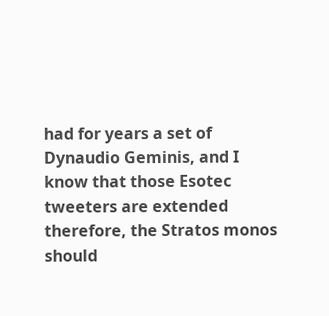had for years a set of Dynaudio Geminis, and I know that those Esotec tweeters are extended therefore, the Stratos monos should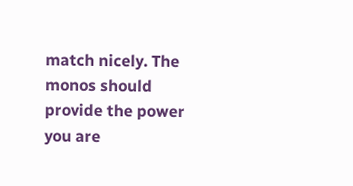match nicely. The monos should provide the power you are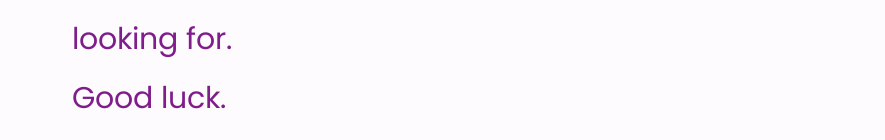looking for.
Good luck.